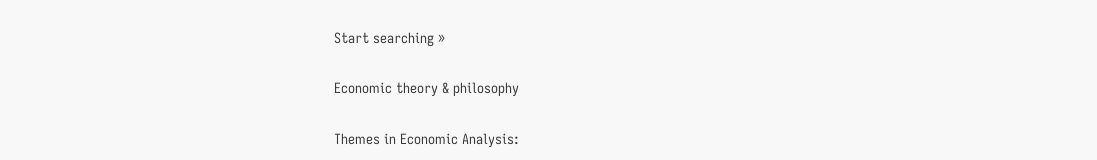Start searching »

Economic theory & philosophy

Themes in Economic Analysis: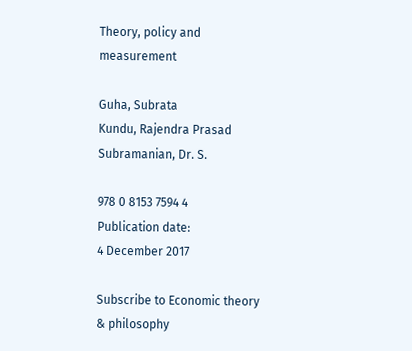Theory, policy and measurement

Guha, Subrata
Kundu, Rajendra Prasad
Subramanian, Dr. S.

978 0 8153 7594 4
Publication date:
4 December 2017

Subscribe to Economic theory & philosophy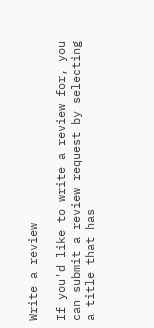Write a review

If you'd like to write a review for, you can submit a review request by selecting a title that has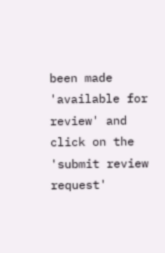been made 'available for review' and click on the 'submit review request'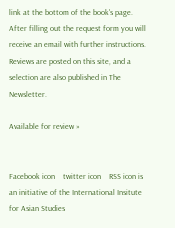link at the bottom of the book's page. After filling out the request form you will receive an email with further instructions. Reviews are posted on this site, and a selection are also published in The Newsletter.

Available for review »


Facebook icon    twitter icon    RSS icon is an initiative of the International Insitute for Asian Studies